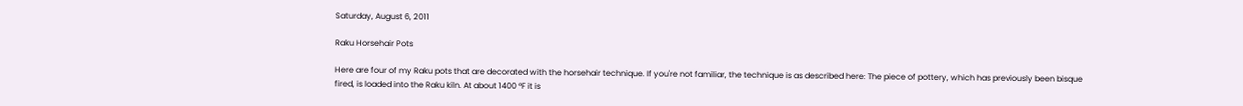Saturday, August 6, 2011

Raku Horsehair Pots

Here are four of my Raku pots that are decorated with the horsehair technique. If you're not familiar, the technique is as described here: The piece of pottery, which has previously been bisque fired, is loaded into the Raku kiln. At about 1400 °F it is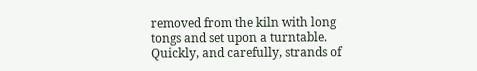removed from the kiln with long tongs and set upon a turntable. Quickly, and carefully, strands of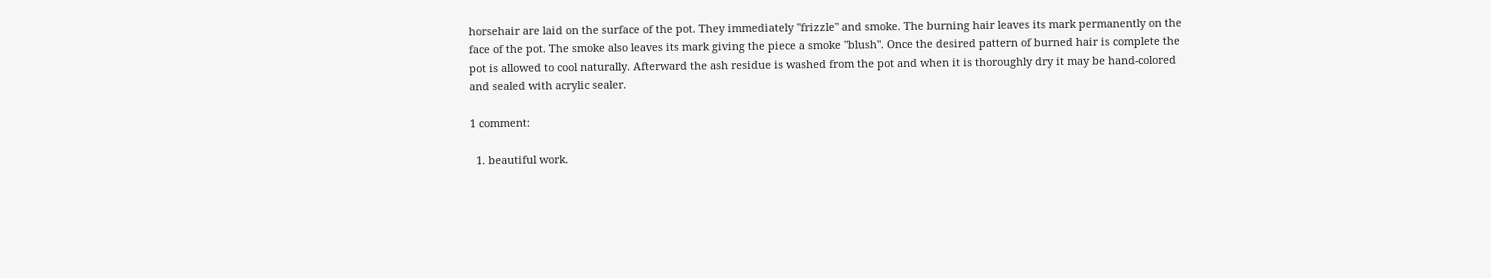horsehair are laid on the surface of the pot. They immediately "frizzle" and smoke. The burning hair leaves its mark permanently on the face of the pot. The smoke also leaves its mark giving the piece a smoke "blush". Once the desired pattern of burned hair is complete the pot is allowed to cool naturally. Afterward the ash residue is washed from the pot and when it is thoroughly dry it may be hand-colored and sealed with acrylic sealer.

1 comment:

  1. beautiful work.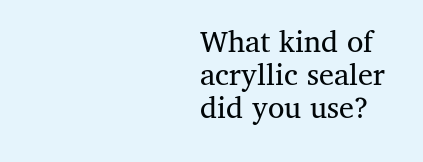What kind of acryllic sealer did you use?